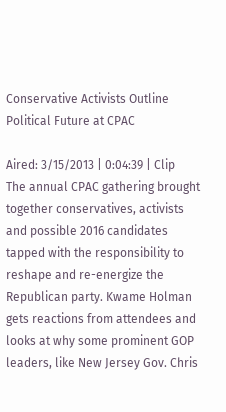Conservative Activists Outline Political Future at CPAC

Aired: 3/15/2013 | 0:04:39 | Clip
The annual CPAC gathering brought together conservatives, activists and possible 2016 candidates tapped with the responsibility to reshape and re-energize the Republican party. Kwame Holman gets reactions from attendees and looks at why some prominent GOP leaders, like New Jersey Gov. Chris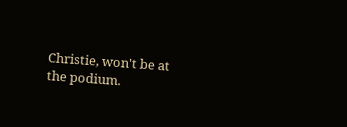Christie, won't be at the podium.